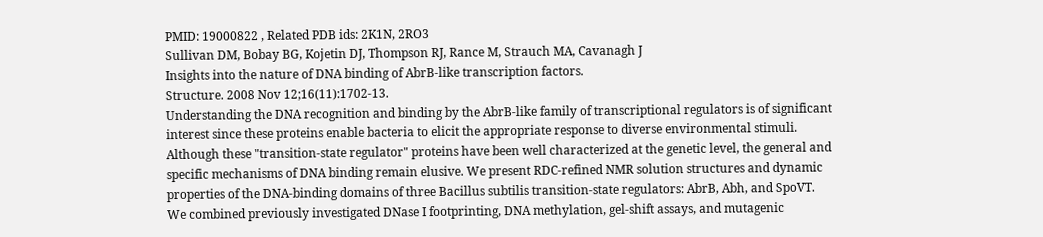PMID: 19000822 , Related PDB ids: 2K1N, 2RO3
Sullivan DM, Bobay BG, Kojetin DJ, Thompson RJ, Rance M, Strauch MA, Cavanagh J
Insights into the nature of DNA binding of AbrB-like transcription factors.
Structure. 2008 Nov 12;16(11):1702-13.
Understanding the DNA recognition and binding by the AbrB-like family of transcriptional regulators is of significant interest since these proteins enable bacteria to elicit the appropriate response to diverse environmental stimuli. Although these "transition-state regulator" proteins have been well characterized at the genetic level, the general and specific mechanisms of DNA binding remain elusive. We present RDC-refined NMR solution structures and dynamic properties of the DNA-binding domains of three Bacillus subtilis transition-state regulators: AbrB, Abh, and SpoVT. We combined previously investigated DNase I footprinting, DNA methylation, gel-shift assays, and mutagenic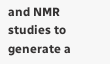and NMR studies to generate a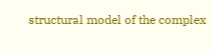structural model of the complex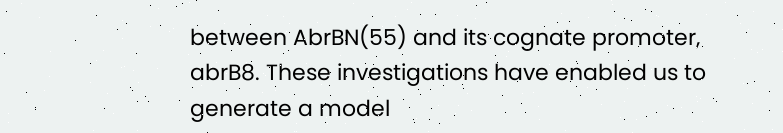between AbrBN(55) and its cognate promoter, abrB8. These investigations have enabled us to generate a model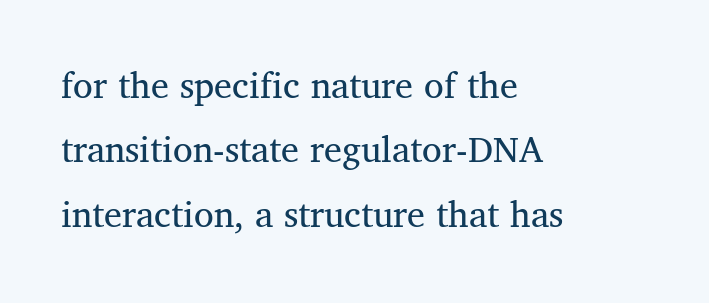for the specific nature of the transition-state regulator-DNA interaction, a structure that has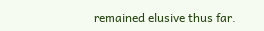remained elusive thus far.